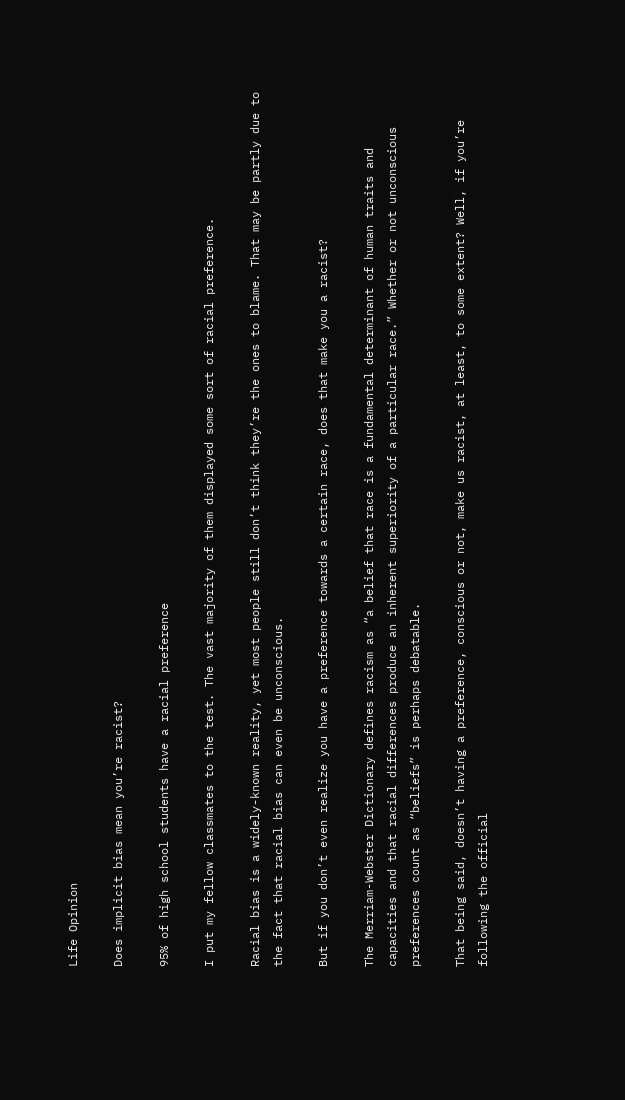Life Opinion

Does implicit bias mean you’re racist?

95% of high school students have a racial preference

I put my fellow classmates to the test. The vast majority of them displayed some sort of racial preference.

Racial bias is a widely-known reality, yet most people still don’t think they’re the ones to blame. That may be partly due to the fact that racial bias can even be unconscious.

But if you don’t even realize you have a preference towards a certain race, does that make you a racist?

The Merriam-Webster Dictionary defines racism as “a belief that race is a fundamental determinant of human traits and capacities and that racial differences produce an inherent superiority of a particular race.” Whether or not unconscious preferences count as “beliefs” is perhaps debatable.

That being said, doesn’t having a preference, conscious or not, make us racist, at least, to some extent? Well, if you’re following the official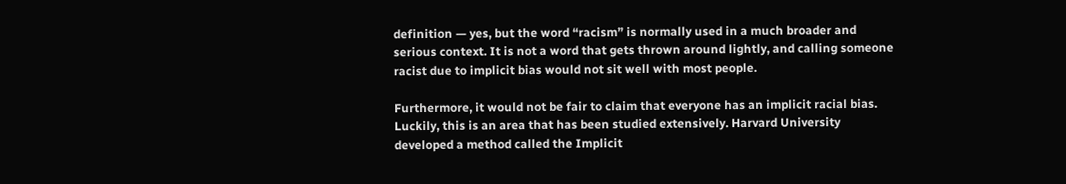definition — yes, but the word “racism” is normally used in a much broader and serious context. It is not a word that gets thrown around lightly, and calling someone racist due to implicit bias would not sit well with most people.

Furthermore, it would not be fair to claim that everyone has an implicit racial bias. Luckily, this is an area that has been studied extensively. Harvard University developed a method called the Implicit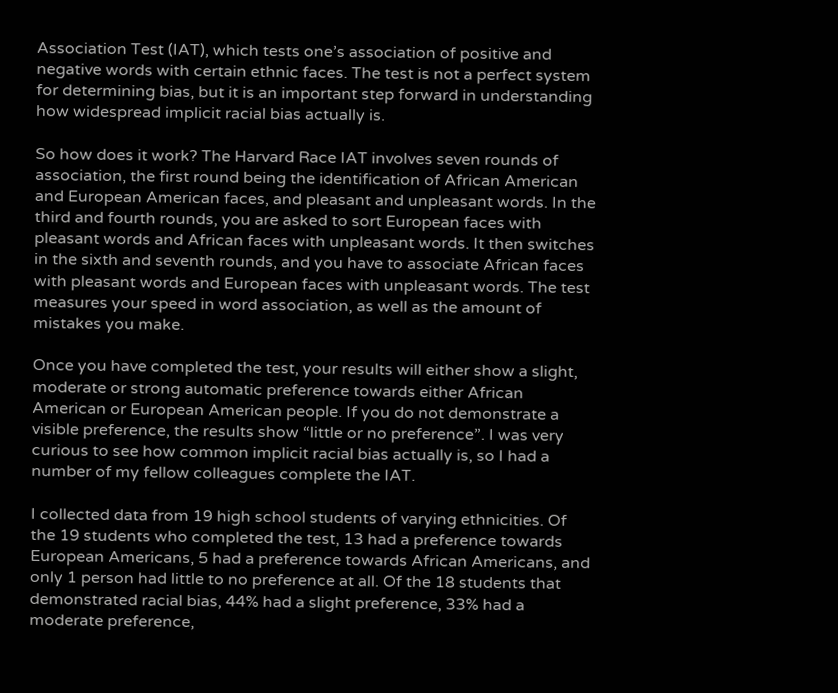Association Test (IAT), which tests one’s association of positive and negative words with certain ethnic faces. The test is not a perfect system for determining bias, but it is an important step forward in understanding how widespread implicit racial bias actually is.

So how does it work? The Harvard Race IAT involves seven rounds of association, the first round being the identification of African American and European American faces, and pleasant and unpleasant words. In the third and fourth rounds, you are asked to sort European faces with pleasant words and African faces with unpleasant words. It then switches in the sixth and seventh rounds, and you have to associate African faces with pleasant words and European faces with unpleasant words. The test measures your speed in word association, as well as the amount of mistakes you make.

Once you have completed the test, your results will either show a slight, moderate or strong automatic preference towards either African American or European American people. If you do not demonstrate a visible preference, the results show “little or no preference”. I was very curious to see how common implicit racial bias actually is, so I had a number of my fellow colleagues complete the IAT.

I collected data from 19 high school students of varying ethnicities. Of the 19 students who completed the test, 13 had a preference towards European Americans, 5 had a preference towards African Americans, and only 1 person had little to no preference at all. Of the 18 students that demonstrated racial bias, 44% had a slight preference, 33% had a moderate preference,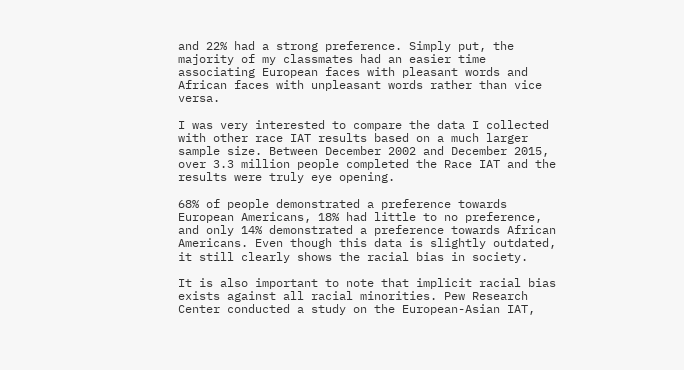and 22% had a strong preference. Simply put, the majority of my classmates had an easier time associating European faces with pleasant words and African faces with unpleasant words rather than vice versa.

I was very interested to compare the data I collected with other race IAT results based on a much larger sample size. Between December 2002 and December 2015, over 3.3 million people completed the Race IAT and the results were truly eye opening.

68% of people demonstrated a preference towards European Americans, 18% had little to no preference, and only 14% demonstrated a preference towards African Americans. Even though this data is slightly outdated, it still clearly shows the racial bias in society.

It is also important to note that implicit racial bias exists against all racial minorities. Pew Research Center conducted a study on the European-Asian IAT,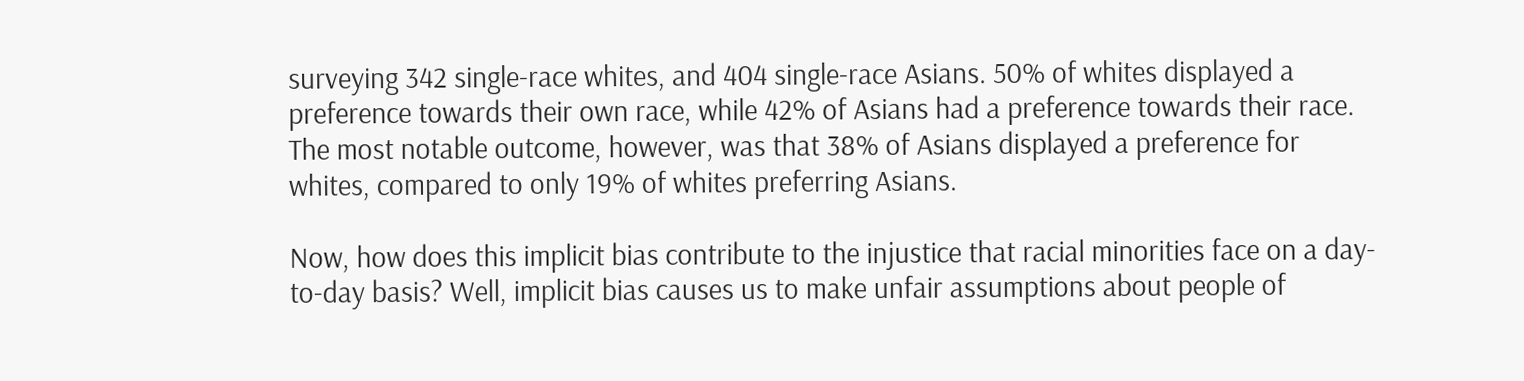surveying 342 single-race whites, and 404 single-race Asians. 50% of whites displayed a preference towards their own race, while 42% of Asians had a preference towards their race. The most notable outcome, however, was that 38% of Asians displayed a preference for whites, compared to only 19% of whites preferring Asians.

Now, how does this implicit bias contribute to the injustice that racial minorities face on a day-to-day basis? Well, implicit bias causes us to make unfair assumptions about people of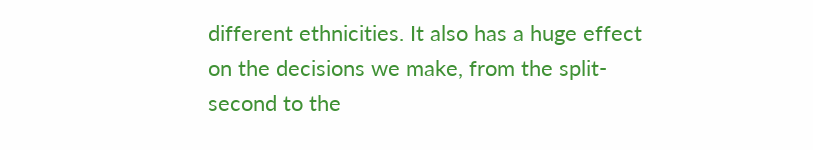different ethnicities. It also has a huge effect on the decisions we make, from the split-second to the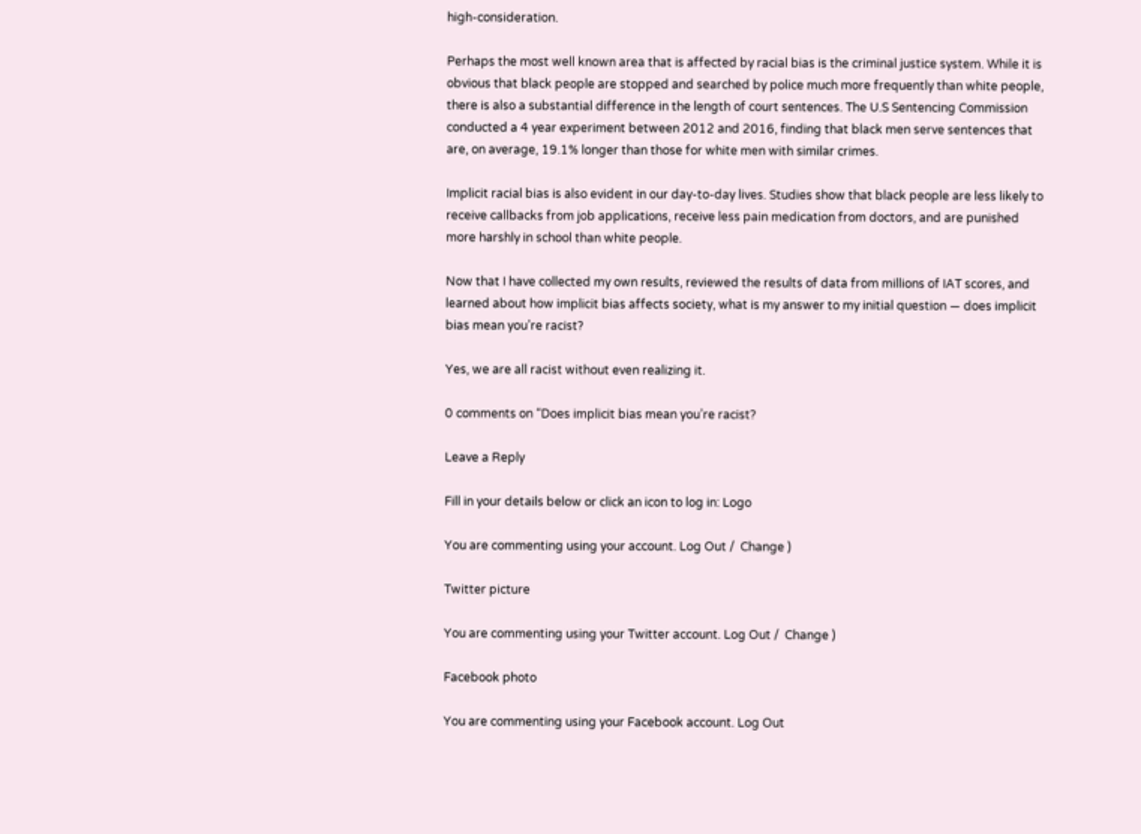high-consideration.

Perhaps the most well known area that is affected by racial bias is the criminal justice system. While it is obvious that black people are stopped and searched by police much more frequently than white people, there is also a substantial difference in the length of court sentences. The U.S Sentencing Commission conducted a 4 year experiment between 2012 and 2016, finding that black men serve sentences that are, on average, 19.1% longer than those for white men with similar crimes.

Implicit racial bias is also evident in our day-to-day lives. Studies show that black people are less likely to receive callbacks from job applications, receive less pain medication from doctors, and are punished more harshly in school than white people.

Now that I have collected my own results, reviewed the results of data from millions of IAT scores, and learned about how implicit bias affects society, what is my answer to my initial question — does implicit bias mean you’re racist?

Yes, we are all racist without even realizing it.

0 comments on “Does implicit bias mean you’re racist?

Leave a Reply

Fill in your details below or click an icon to log in: Logo

You are commenting using your account. Log Out /  Change )

Twitter picture

You are commenting using your Twitter account. Log Out /  Change )

Facebook photo

You are commenting using your Facebook account. Log Out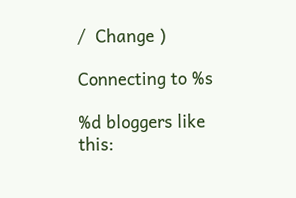/  Change )

Connecting to %s

%d bloggers like this: